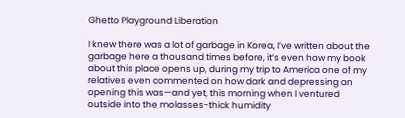Ghetto Playground Liberation

I knew there was a lot of garbage in Korea, I’ve written about the garbage here a thousand times before, it’s even how my book about this place opens up, during my trip to America one of my relatives even commented on how dark and depressing an opening this was—and yet, this morning when I ventured outside into the molasses-thick humidity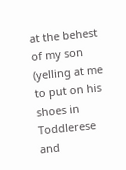at the behest of my son (yelling at me to put on his shoes in Toddlerese and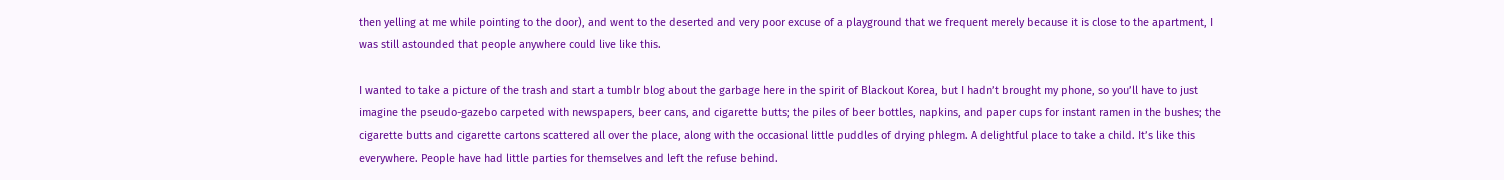then yelling at me while pointing to the door), and went to the deserted and very poor excuse of a playground that we frequent merely because it is close to the apartment, I was still astounded that people anywhere could live like this.

I wanted to take a picture of the trash and start a tumblr blog about the garbage here in the spirit of Blackout Korea, but I hadn’t brought my phone, so you’ll have to just imagine the pseudo-gazebo carpeted with newspapers, beer cans, and cigarette butts; the piles of beer bottles, napkins, and paper cups for instant ramen in the bushes; the cigarette butts and cigarette cartons scattered all over the place, along with the occasional little puddles of drying phlegm. A delightful place to take a child. It’s like this everywhere. People have had little parties for themselves and left the refuse behind.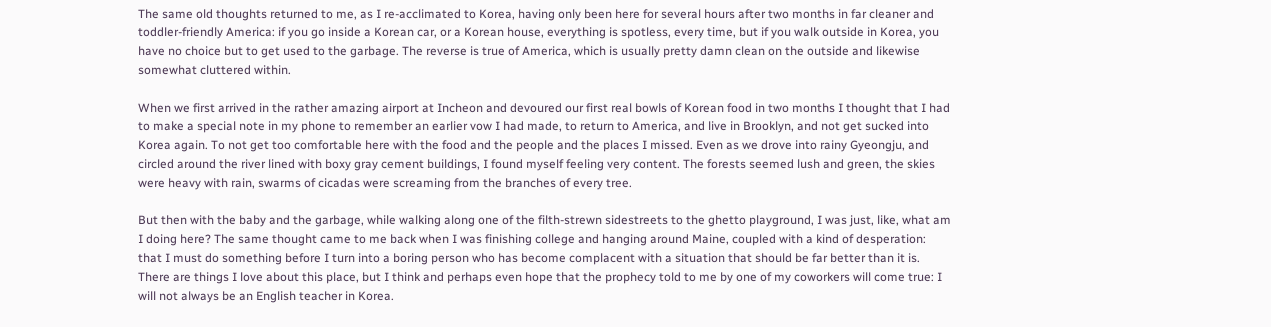The same old thoughts returned to me, as I re-acclimated to Korea, having only been here for several hours after two months in far cleaner and toddler-friendly America: if you go inside a Korean car, or a Korean house, everything is spotless, every time, but if you walk outside in Korea, you have no choice but to get used to the garbage. The reverse is true of America, which is usually pretty damn clean on the outside and likewise somewhat cluttered within.

When we first arrived in the rather amazing airport at Incheon and devoured our first real bowls of Korean food in two months I thought that I had to make a special note in my phone to remember an earlier vow I had made, to return to America, and live in Brooklyn, and not get sucked into Korea again. To not get too comfortable here with the food and the people and the places I missed. Even as we drove into rainy Gyeongju, and circled around the river lined with boxy gray cement buildings, I found myself feeling very content. The forests seemed lush and green, the skies were heavy with rain, swarms of cicadas were screaming from the branches of every tree.

But then with the baby and the garbage, while walking along one of the filth-strewn sidestreets to the ghetto playground, I was just, like, what am I doing here? The same thought came to me back when I was finishing college and hanging around Maine, coupled with a kind of desperation: that I must do something before I turn into a boring person who has become complacent with a situation that should be far better than it is. There are things I love about this place, but I think and perhaps even hope that the prophecy told to me by one of my coworkers will come true: I will not always be an English teacher in Korea.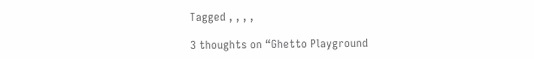Tagged , , , ,

3 thoughts on “Ghetto Playground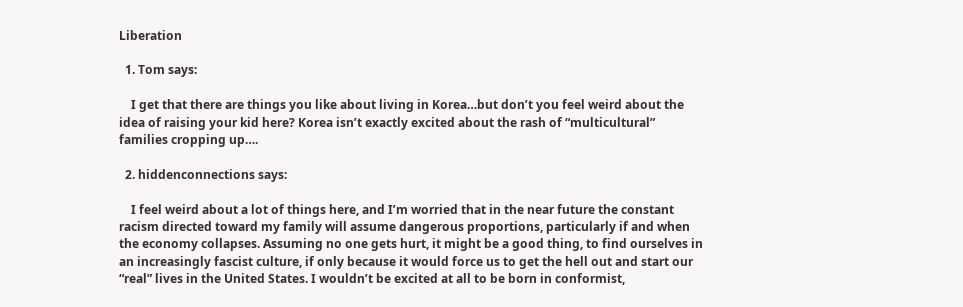Liberation

  1. Tom says:

    I get that there are things you like about living in Korea…but don’t you feel weird about the idea of raising your kid here? Korea isn’t exactly excited about the rash of “multicultural” families cropping up….

  2. hiddenconnections says:

    I feel weird about a lot of things here, and I’m worried that in the near future the constant racism directed toward my family will assume dangerous proportions, particularly if and when the economy collapses. Assuming no one gets hurt, it might be a good thing, to find ourselves in an increasingly fascist culture, if only because it would force us to get the hell out and start our “real” lives in the United States. I wouldn’t be excited at all to be born in conformist,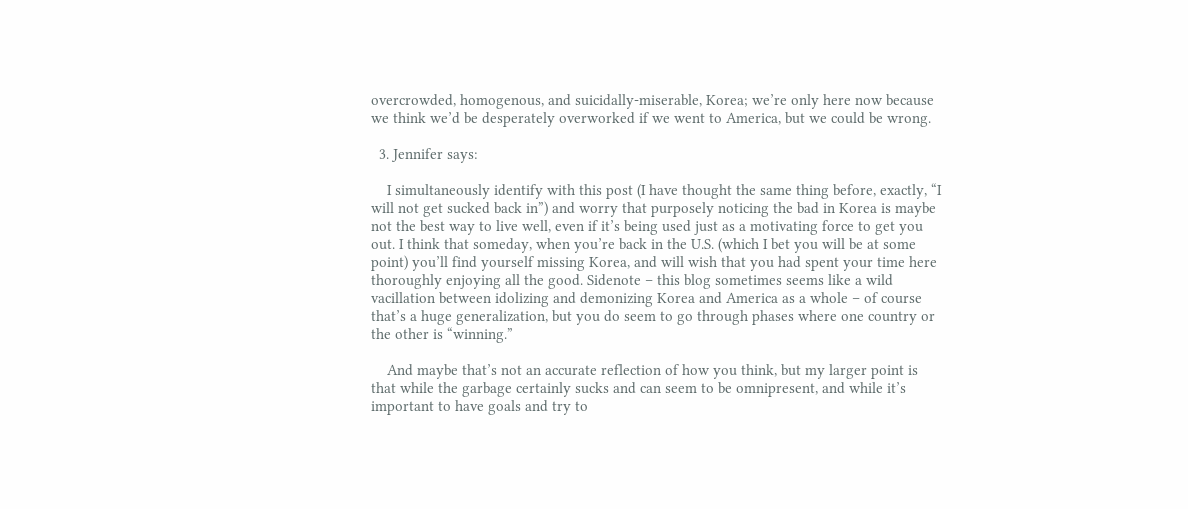overcrowded, homogenous, and suicidally-miserable, Korea; we’re only here now because we think we’d be desperately overworked if we went to America, but we could be wrong.

  3. Jennifer says:

    I simultaneously identify with this post (I have thought the same thing before, exactly, “I will not get sucked back in”) and worry that purposely noticing the bad in Korea is maybe not the best way to live well, even if it’s being used just as a motivating force to get you out. I think that someday, when you’re back in the U.S. (which I bet you will be at some point) you’ll find yourself missing Korea, and will wish that you had spent your time here thoroughly enjoying all the good. Sidenote – this blog sometimes seems like a wild vacillation between idolizing and demonizing Korea and America as a whole – of course that’s a huge generalization, but you do seem to go through phases where one country or the other is “winning.”

    And maybe that’s not an accurate reflection of how you think, but my larger point is that while the garbage certainly sucks and can seem to be omnipresent, and while it’s important to have goals and try to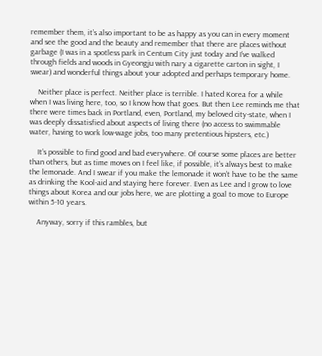remember them, it’s also important to be as happy as you can in every moment and see the good and the beauty and remember that there are places without garbage (I was in a spotless park in Centum City just today and I’ve walked through fields and woods in Gyeongju with nary a cigarette carton in sight, I swear) and wonderful things about your adopted and perhaps temporary home.

    Neither place is perfect. Neither place is terrible. I hated Korea for a while when I was living here, too, so I know how that goes. But then Lee reminds me that there were times back in Portland, even, Portland, my beloved city-state, when I was deeply dissatisfied about aspects of living there (no access to swimmable water, having to work low-wage jobs, too many pretentious hipsters, etc.)

    It’s possible to find good and bad everywhere. Of course some places are better than others, but as time moves on I feel like, if possible, it’s always best to make the lemonade. And I swear if you make the lemonade it won’t have to be the same as drinking the Kool-aid and staying here forever. Even as Lee and I grow to love things about Korea and our jobs here, we are plotting a goal to move to Europe within 5-10 years.

    Anyway, sorry if this rambles, but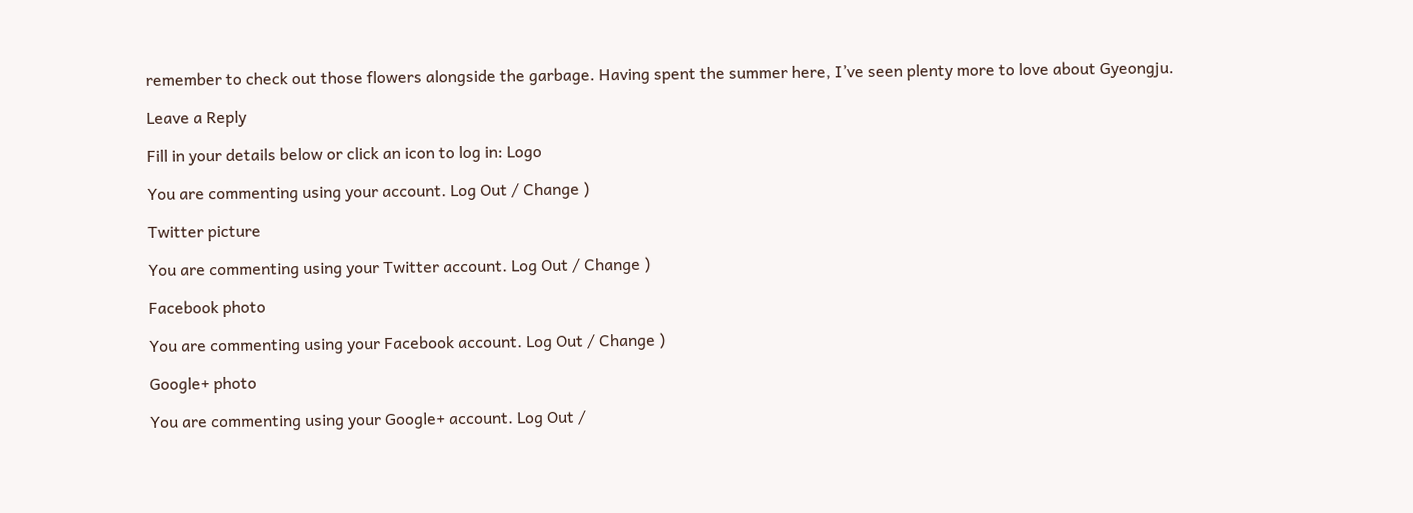remember to check out those flowers alongside the garbage. Having spent the summer here, I’ve seen plenty more to love about Gyeongju.

Leave a Reply

Fill in your details below or click an icon to log in: Logo

You are commenting using your account. Log Out / Change )

Twitter picture

You are commenting using your Twitter account. Log Out / Change )

Facebook photo

You are commenting using your Facebook account. Log Out / Change )

Google+ photo

You are commenting using your Google+ account. Log Out /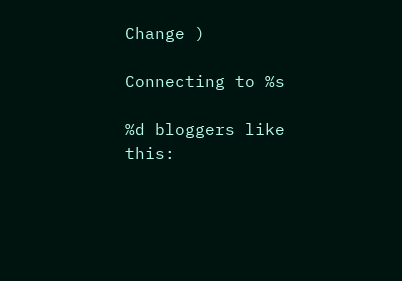Change )

Connecting to %s

%d bloggers like this: